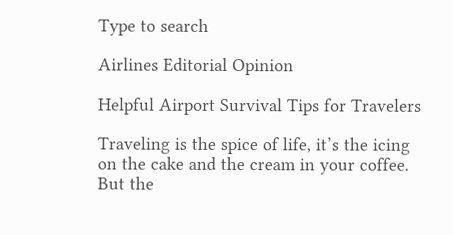Type to search

Airlines Editorial Opinion

Helpful Airport Survival Tips for Travelers

Traveling is the spice of life, it’s the icing on the cake and the cream in your coffee. But the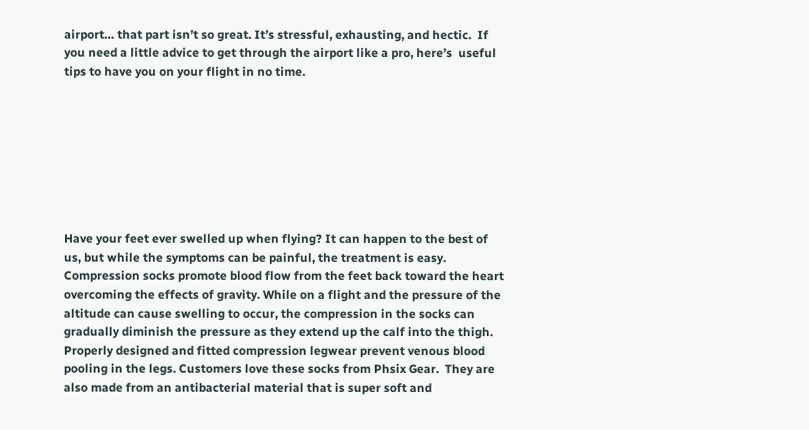airport… that part isn’t so great. It’s stressful, exhausting, and hectic.  If you need a little advice to get through the airport like a pro, here’s  useful tips to have you on your flight in no time.








Have your feet ever swelled up when flying? It can happen to the best of us, but while the symptoms can be painful, the treatment is easy. Compression socks promote blood flow from the feet back toward the heart overcoming the effects of gravity. While on a flight and the pressure of the altitude can cause swelling to occur, the compression in the socks can gradually diminish the pressure as they extend up the calf into the thigh. Properly designed and fitted compression legwear prevent venous blood pooling in the legs. Customers love these socks from Phsix Gear.  They are also made from an antibacterial material that is super soft and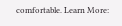comfortable. Learn More: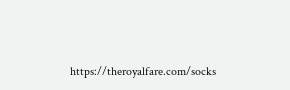https://theroyalfare.com/socks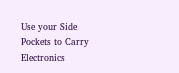Use your Side Pockets to Carry Electronics